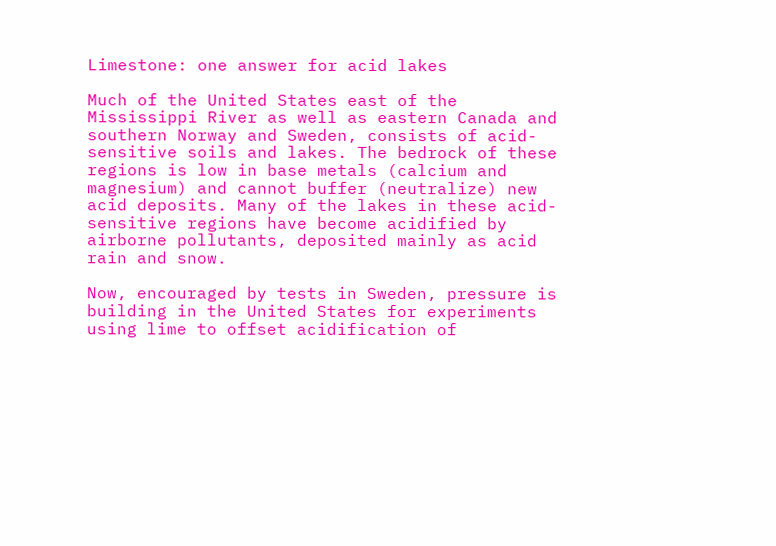Limestone: one answer for acid lakes

Much of the United States east of the Mississippi River as well as eastern Canada and southern Norway and Sweden, consists of acid-sensitive soils and lakes. The bedrock of these regions is low in base metals (calcium and magnesium) and cannot buffer (neutralize) new acid deposits. Many of the lakes in these acid-sensitive regions have become acidified by airborne pollutants, deposited mainly as acid rain and snow.

Now, encouraged by tests in Sweden, pressure is building in the United States for experiments using lime to offset acidification of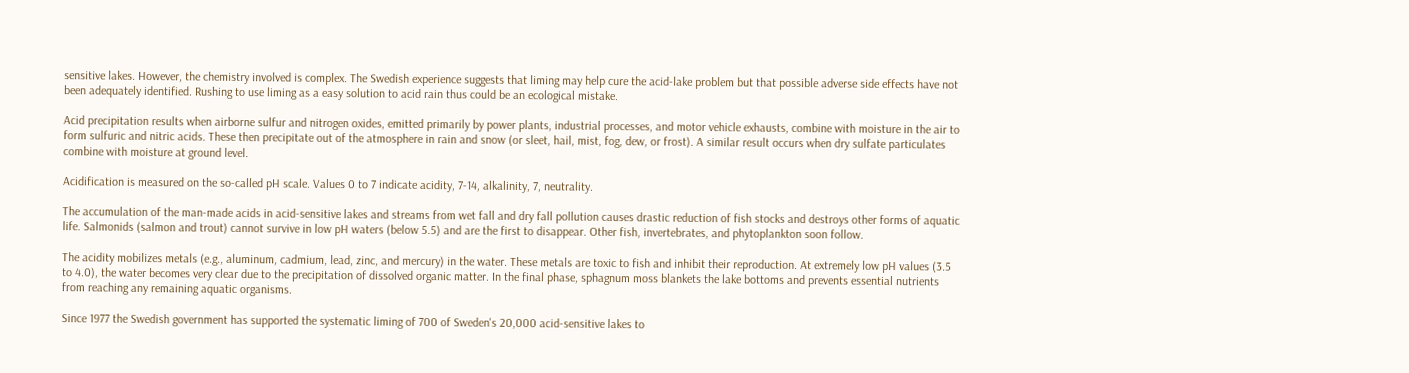sensitive lakes. However, the chemistry involved is complex. The Swedish experience suggests that liming may help cure the acid-lake problem but that possible adverse side effects have not been adequately identified. Rushing to use liming as a easy solution to acid rain thus could be an ecological mistake.

Acid precipitation results when airborne sulfur and nitrogen oxides, emitted primarily by power plants, industrial processes, and motor vehicle exhausts, combine with moisture in the air to form sulfuric and nitric acids. These then precipitate out of the atmosphere in rain and snow (or sleet, hail, mist, fog, dew, or frost). A similar result occurs when dry sulfate particulates combine with moisture at ground level.

Acidification is measured on the so-called pH scale. Values 0 to 7 indicate acidity, 7-14, alkalinity, 7, neutrality.

The accumulation of the man-made acids in acid-sensitive lakes and streams from wet fall and dry fall pollution causes drastic reduction of fish stocks and destroys other forms of aquatic life. Salmonids (salmon and trout) cannot survive in low pH waters (below 5.5) and are the first to disappear. Other fish, invertebrates, and phytoplankton soon follow.

The acidity mobilizes metals (e.g., aluminum, cadmium, lead, zinc, and mercury) in the water. These metals are toxic to fish and inhibit their reproduction. At extremely low pH values (3.5 to 4.0), the water becomes very clear due to the precipitation of dissolved organic matter. In the final phase, sphagnum moss blankets the lake bottoms and prevents essential nutrients from reaching any remaining aquatic organisms.

Since 1977 the Swedish government has supported the systematic liming of 700 of Sweden's 20,000 acid-sensitive lakes to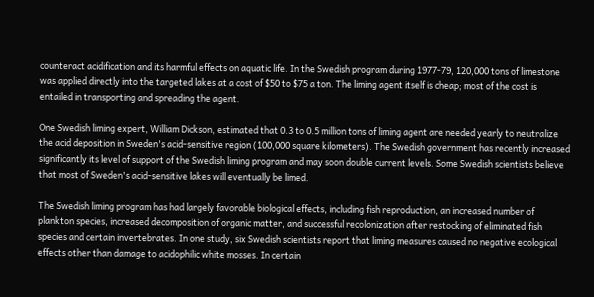counteract acidification and its harmful effects on aquatic life. In the Swedish program during 1977-79, 120,000 tons of limestone was applied directly into the targeted lakes at a cost of $50 to $75 a ton. The liming agent itself is cheap; most of the cost is entailed in transporting and spreading the agent.

One Swedish liming expert, William Dickson, estimated that 0.3 to 0.5 million tons of liming agent are needed yearly to neutralize the acid deposition in Sweden's acid-sensitive region (100,000 square kilometers). The Swedish government has recently increased significantly its level of support of the Swedish liming program and may soon double current levels. Some Swedish scientists believe that most of Sweden's acid-sensitive lakes will eventually be limed.

The Swedish liming program has had largely favorable biological effects, including fish reproduction, an increased number of plankton species, increased decomposition of organic matter, and successful recolonization after restocking of eliminated fish species and certain invertebrates. In one study, six Swedish scientists report that liming measures caused no negative ecological effects other than damage to acidophilic white mosses. In certain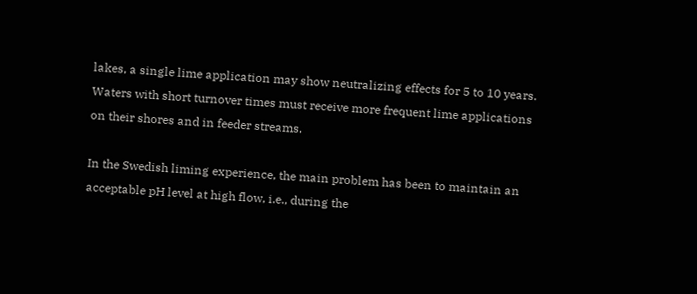lakes, a single lime application may show neutralizing effects for 5 to 10 years. Waters with short turnover times must receive more frequent lime applications on their shores and in feeder streams.

In the Swedish liming experience, the main problem has been to maintain an acceptable pH level at high flow, i.e., during the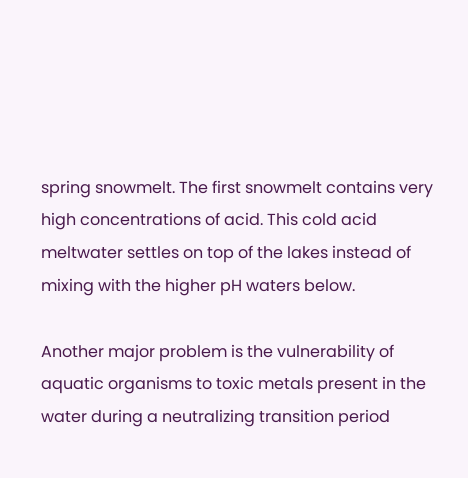spring snowmelt. The first snowmelt contains very high concentrations of acid. This cold acid meltwater settles on top of the lakes instead of mixing with the higher pH waters below.

Another major problem is the vulnerability of aquatic organisms to toxic metals present in the water during a neutralizing transition period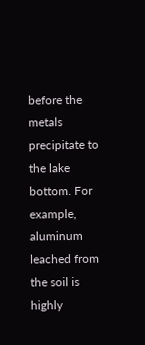before the metals precipitate to the lake bottom. For example, aluminum leached from the soil is highly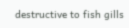destructive to fish gills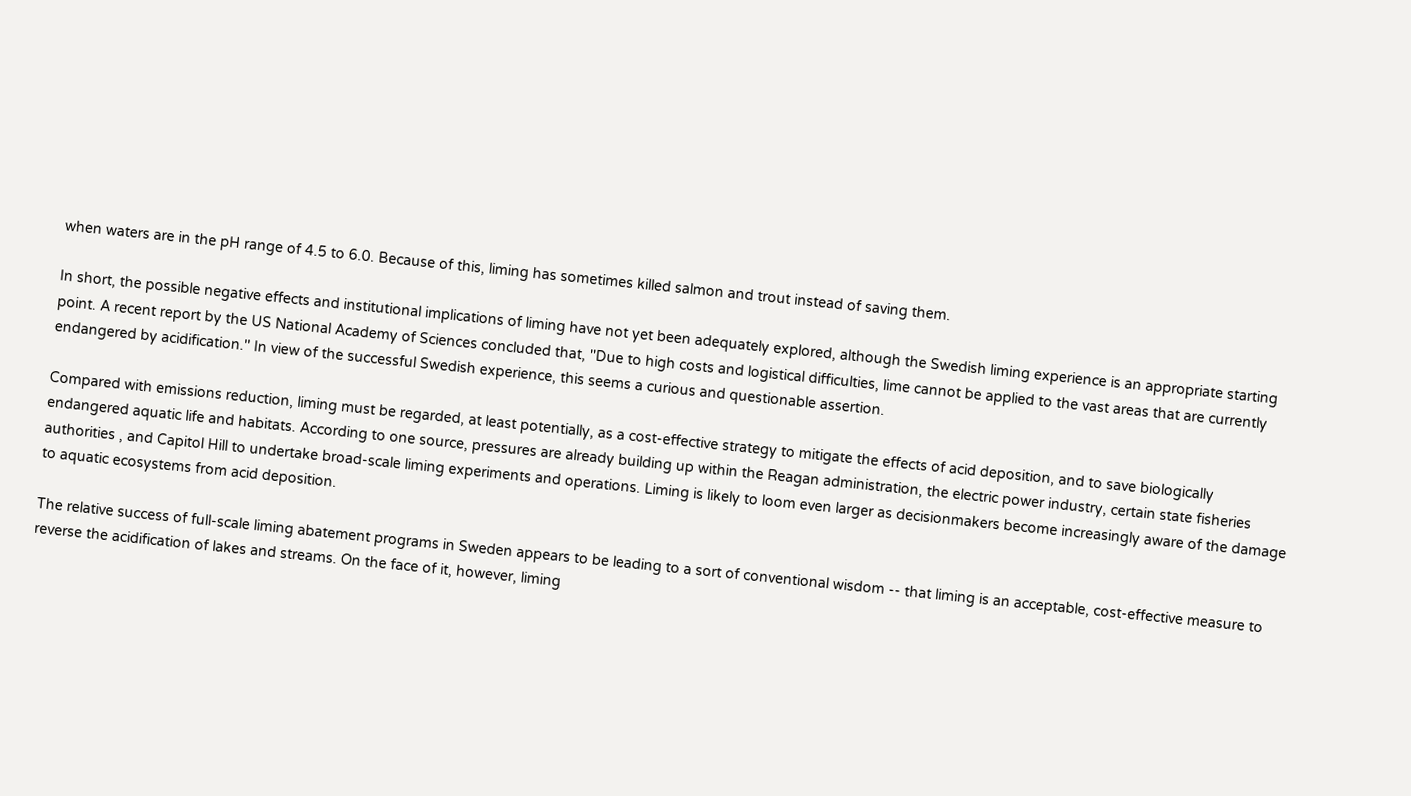when waters are in the pH range of 4.5 to 6.0. Because of this, liming has sometimes killed salmon and trout instead of saving them.

In short, the possible negative effects and institutional implications of liming have not yet been adequately explored, although the Swedish liming experience is an appropriate starting point. A recent report by the US National Academy of Sciences concluded that, ''Due to high costs and logistical difficulties, lime cannot be applied to the vast areas that are currently endangered by acidification.'' In view of the successful Swedish experience, this seems a curious and questionable assertion.

Compared with emissions reduction, liming must be regarded, at least potentially, as a cost-effective strategy to mitigate the effects of acid deposition, and to save biologically endangered aquatic life and habitats. According to one source, pressures are already building up within the Reagan administration, the electric power industry, certain state fisheries authorities , and Capitol Hill to undertake broad-scale liming experiments and operations. Liming is likely to loom even larger as decisionmakers become increasingly aware of the damage to aquatic ecosystems from acid deposition.

The relative success of full-scale liming abatement programs in Sweden appears to be leading to a sort of conventional wisdom -- that liming is an acceptable, cost-effective measure to reverse the acidification of lakes and streams. On the face of it, however, liming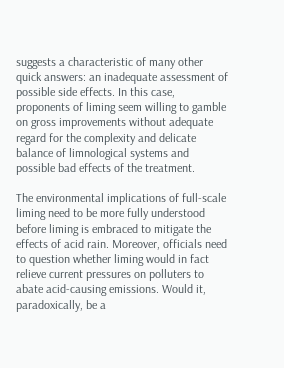suggests a characteristic of many other quick answers: an inadequate assessment of possible side effects. In this case, proponents of liming seem willing to gamble on gross improvements without adequate regard for the complexity and delicate balance of limnological systems and possible bad effects of the treatment.

The environmental implications of full-scale liming need to be more fully understood before liming is embraced to mitigate the effects of acid rain. Moreover, officials need to question whether liming would in fact relieve current pressures on polluters to abate acid-causing emissions. Would it, paradoxically, be a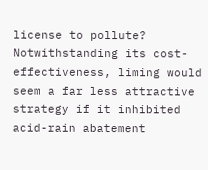license to pollute? Notwithstanding its cost-effectiveness, liming would seem a far less attractive strategy if it inhibited acid-rain abatement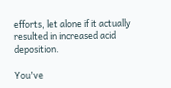efforts, let alone if it actually resulted in increased acid deposition.

You've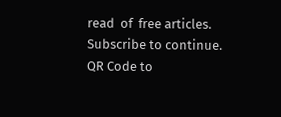read  of  free articles. Subscribe to continue.
QR Code to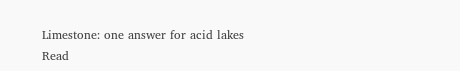Limestone: one answer for acid lakes
Read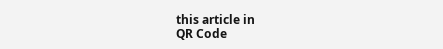this article in
QR Code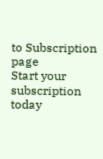to Subscription page
Start your subscription today